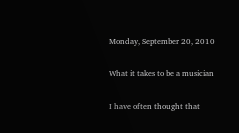Monday, September 20, 2010

What it takes to be a musician

I have often thought that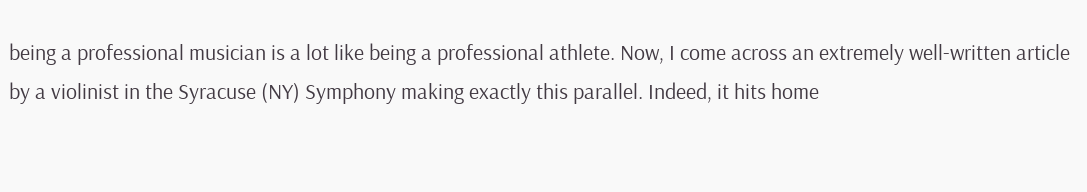being a professional musician is a lot like being a professional athlete. Now, I come across an extremely well-written article by a violinist in the Syracuse (NY) Symphony making exactly this parallel. Indeed, it hits home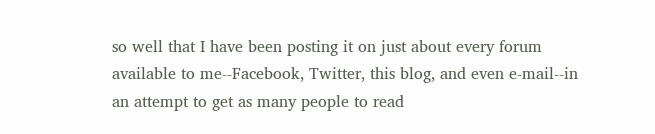so well that I have been posting it on just about every forum available to me--Facebook, Twitter, this blog, and even e-mail--in an attempt to get as many people to read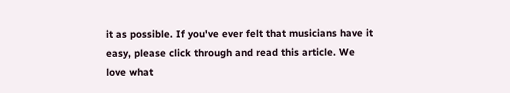it as possible. If you've ever felt that musicians have it easy, please click through and read this article. We love what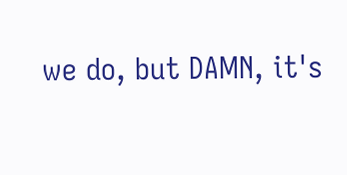we do, but DAMN, it's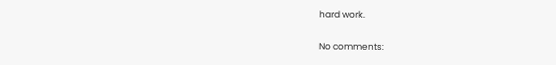hard work.

No comments: